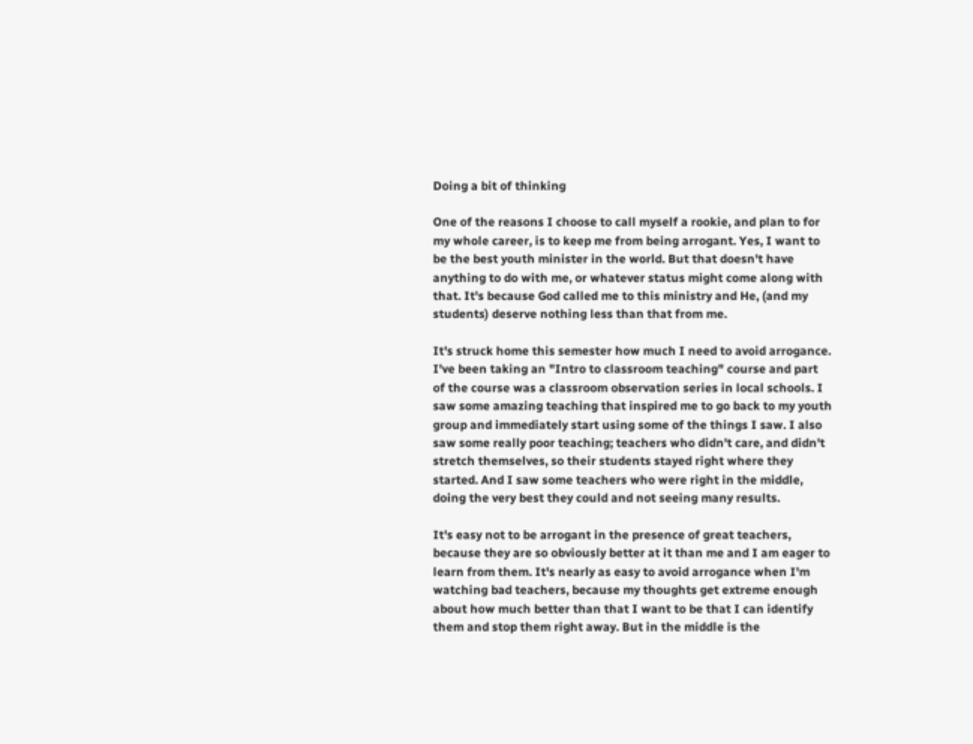Doing a bit of thinking

One of the reasons I choose to call myself a rookie, and plan to for my whole career, is to keep me from being arrogant. Yes, I want to be the best youth minister in the world. But that doesn't have anything to do with me, or whatever status might come along with that. It's because God called me to this ministry and He, (and my students) deserve nothing less than that from me.

It's struck home this semester how much I need to avoid arrogance. I've been taking an "Intro to classroom teaching" course and part of the course was a classroom observation series in local schools. I saw some amazing teaching that inspired me to go back to my youth group and immediately start using some of the things I saw. I also saw some really poor teaching; teachers who didn't care, and didn't stretch themselves, so their students stayed right where they started. And I saw some teachers who were right in the middle, doing the very best they could and not seeing many results.

It's easy not to be arrogant in the presence of great teachers, because they are so obviously better at it than me and I am eager to learn from them. It's nearly as easy to avoid arrogance when I'm watching bad teachers, because my thoughts get extreme enough about how much better than that I want to be that I can identify them and stop them right away. But in the middle is the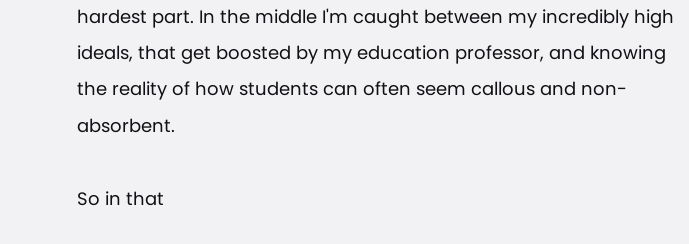hardest part. In the middle I'm caught between my incredibly high ideals, that get boosted by my education professor, and knowing the reality of how students can often seem callous and non-absorbent.

So in that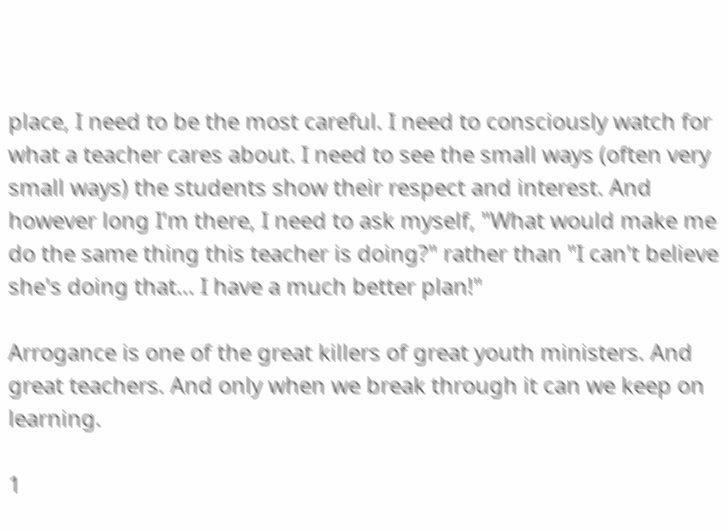place, I need to be the most careful. I need to consciously watch for what a teacher cares about. I need to see the small ways (often very small ways) the students show their respect and interest. And however long I'm there, I need to ask myself, "What would make me do the same thing this teacher is doing?" rather than "I can't believe she's doing that... I have a much better plan!"

Arrogance is one of the great killers of great youth ministers. And great teachers. And only when we break through it can we keep on learning.

1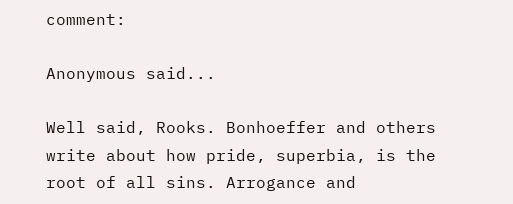comment:

Anonymous said...

Well said, Rooks. Bonhoeffer and others write about how pride, superbia, is the root of all sins. Arrogance and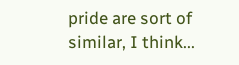pride are sort of similar, I think...